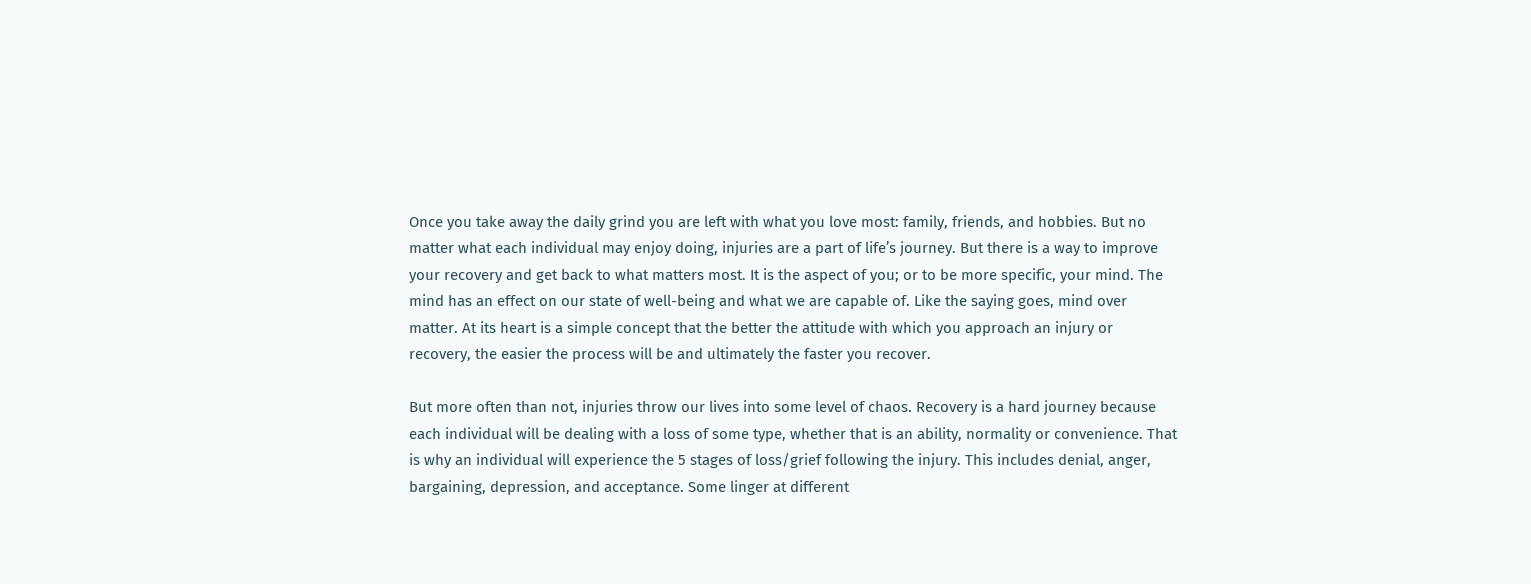Once you take away the daily grind you are left with what you love most: family, friends, and hobbies. But no matter what each individual may enjoy doing, injuries are a part of life’s journey. But there is a way to improve your recovery and get back to what matters most. It is the aspect of you; or to be more specific, your mind. The mind has an effect on our state of well-being and what we are capable of. Like the saying goes, mind over matter. At its heart is a simple concept that the better the attitude with which you approach an injury or recovery, the easier the process will be and ultimately the faster you recover.

But more often than not, injuries throw our lives into some level of chaos. Recovery is a hard journey because each individual will be dealing with a loss of some type, whether that is an ability, normality or convenience. That is why an individual will experience the 5 stages of loss/grief following the injury. This includes denial, anger, bargaining, depression, and acceptance. Some linger at different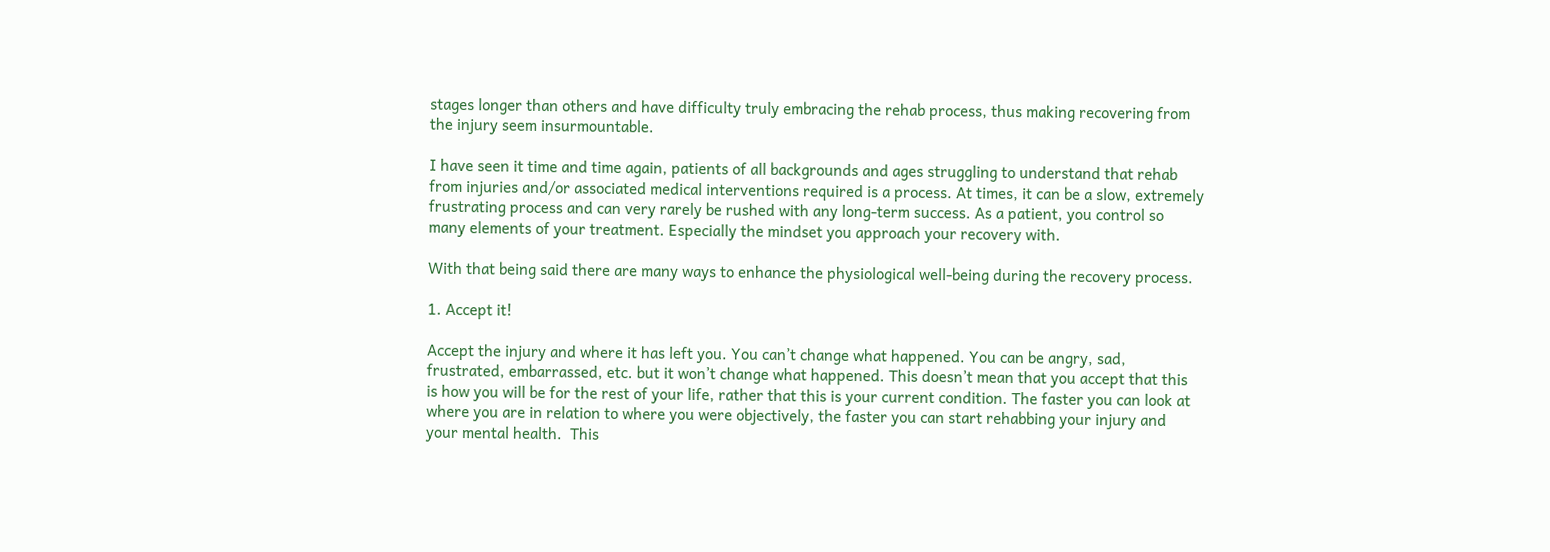stages longer than others and have difficulty truly embracing the rehab process, thus making recovering from the injury seem insurmountable.

I have seen it time and time again, patients of all backgrounds and ages struggling to understand that rehab from injuries and/or associated medical interventions required is a process. At times, it can be a slow, extremely frustrating process and can very rarely be rushed with any long-term success. As a patient, you control so many elements of your treatment. Especially the mindset you approach your recovery with.

With that being said there are many ways to enhance the physiological well-being during the recovery process.

1. Accept it!

Accept the injury and where it has left you. You can’t change what happened. You can be angry, sad, frustrated, embarrassed, etc. but it won’t change what happened. This doesn’t mean that you accept that this is how you will be for the rest of your life, rather that this is your current condition. The faster you can look at where you are in relation to where you were objectively, the faster you can start rehabbing your injury and your mental health.  This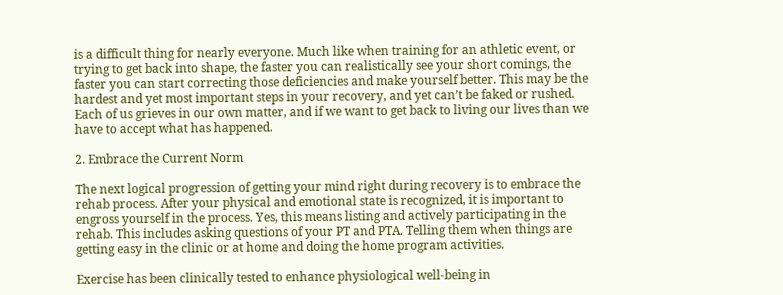is a difficult thing for nearly everyone. Much like when training for an athletic event, or trying to get back into shape, the faster you can realistically see your short comings, the faster you can start correcting those deficiencies and make yourself better. This may be the hardest and yet most important steps in your recovery, and yet can’t be faked or rushed. Each of us grieves in our own matter, and if we want to get back to living our lives than we have to accept what has happened.

2. Embrace the Current Norm

The next logical progression of getting your mind right during recovery is to embrace the rehab process. After your physical and emotional state is recognized, it is important to engross yourself in the process. Yes, this means listing and actively participating in the rehab. This includes asking questions of your PT and PTA. Telling them when things are getting easy in the clinic or at home and doing the home program activities.

Exercise has been clinically tested to enhance physiological well-being in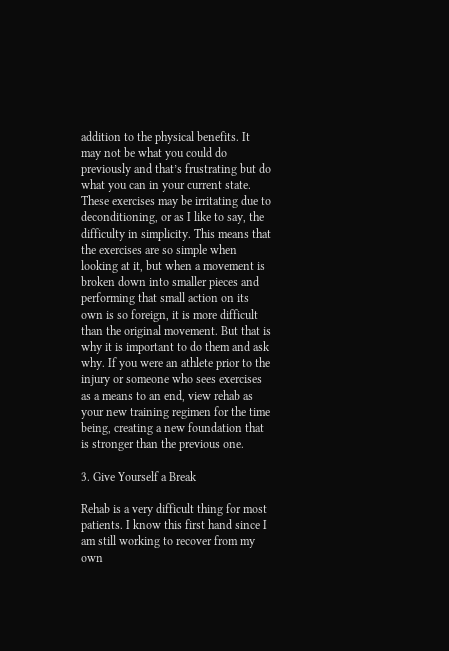addition to the physical benefits. It may not be what you could do previously and that’s frustrating but do what you can in your current state. These exercises may be irritating due to deconditioning, or as I like to say, the difficulty in simplicity. This means that the exercises are so simple when looking at it, but when a movement is broken down into smaller pieces and performing that small action on its own is so foreign, it is more difficult than the original movement. But that is why it is important to do them and ask why. If you were an athlete prior to the injury or someone who sees exercises as a means to an end, view rehab as your new training regimen for the time being, creating a new foundation that is stronger than the previous one.

3. Give Yourself a Break

Rehab is a very difficult thing for most patients. I know this first hand since I am still working to recover from my own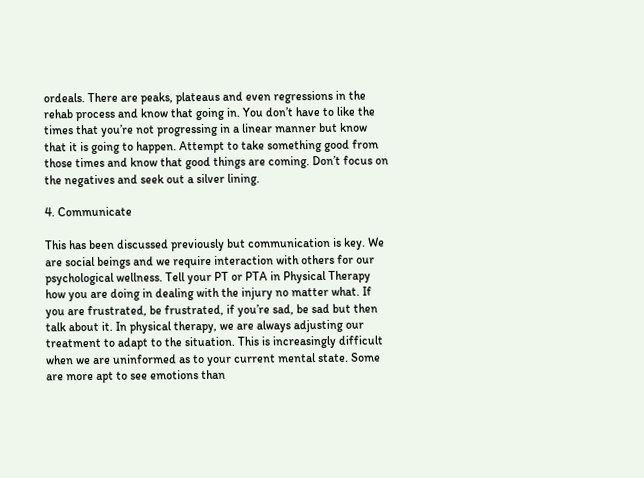ordeals. There are peaks, plateaus and even regressions in the rehab process and know that going in. You don’t have to like the times that you’re not progressing in a linear manner but know that it is going to happen. Attempt to take something good from those times and know that good things are coming. Don’t focus on the negatives and seek out a silver lining.

4. Communicate

This has been discussed previously but communication is key. We are social beings and we require interaction with others for our psychological wellness. Tell your PT or PTA in Physical Therapy how you are doing in dealing with the injury no matter what. If you are frustrated, be frustrated, if you’re sad, be sad but then talk about it. In physical therapy, we are always adjusting our treatment to adapt to the situation. This is increasingly difficult when we are uninformed as to your current mental state. Some are more apt to see emotions than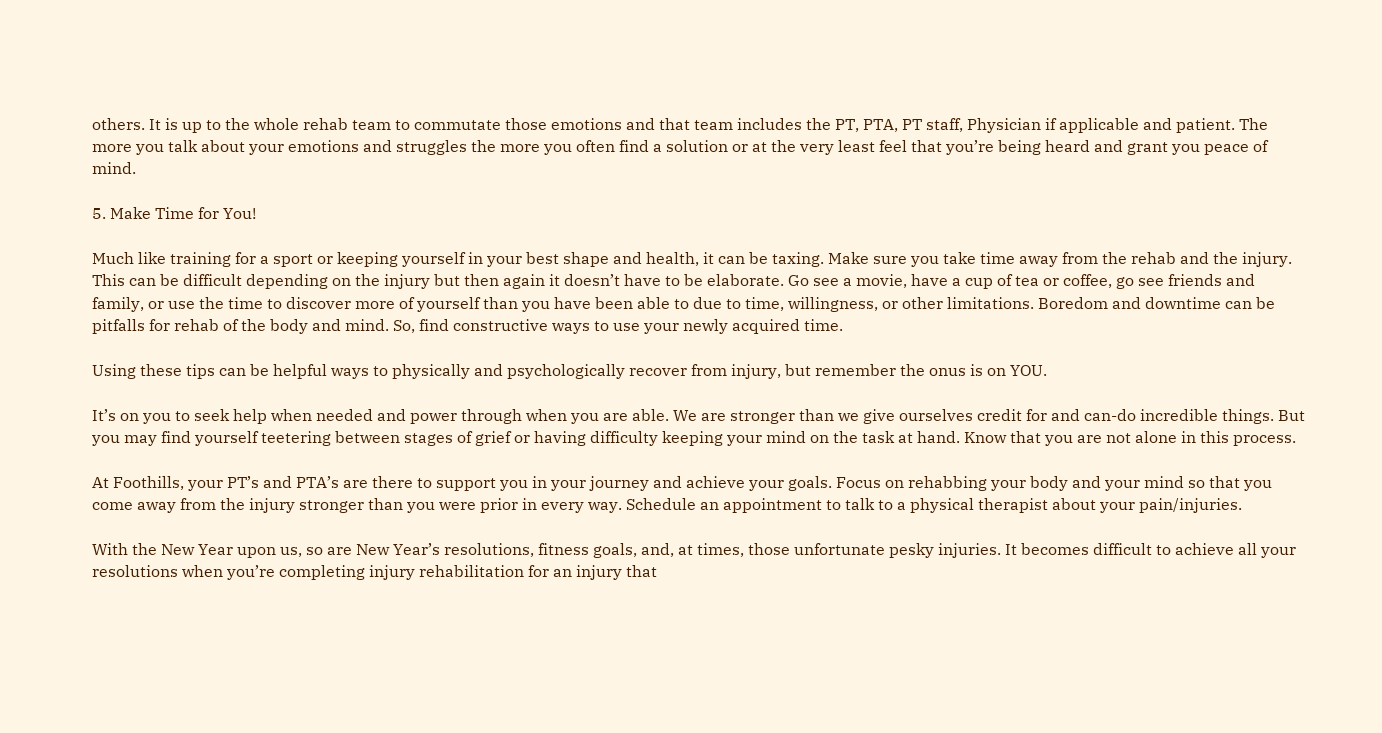others. It is up to the whole rehab team to commutate those emotions and that team includes the PT, PTA, PT staff, Physician if applicable and patient. The more you talk about your emotions and struggles the more you often find a solution or at the very least feel that you’re being heard and grant you peace of mind.

5. Make Time for You!

Much like training for a sport or keeping yourself in your best shape and health, it can be taxing. Make sure you take time away from the rehab and the injury. This can be difficult depending on the injury but then again it doesn’t have to be elaborate. Go see a movie, have a cup of tea or coffee, go see friends and family, or use the time to discover more of yourself than you have been able to due to time, willingness, or other limitations. Boredom and downtime can be pitfalls for rehab of the body and mind. So, find constructive ways to use your newly acquired time.

Using these tips can be helpful ways to physically and psychologically recover from injury, but remember the onus is on YOU.

It’s on you to seek help when needed and power through when you are able. We are stronger than we give ourselves credit for and can-do incredible things. But you may find yourself teetering between stages of grief or having difficulty keeping your mind on the task at hand. Know that you are not alone in this process.

At Foothills, your PT’s and PTA’s are there to support you in your journey and achieve your goals. Focus on rehabbing your body and your mind so that you come away from the injury stronger than you were prior in every way. Schedule an appointment to talk to a physical therapist about your pain/injuries.

With the New Year upon us, so are New Year’s resolutions, fitness goals, and, at times, those unfortunate pesky injuries. It becomes difficult to achieve all your resolutions when you’re completing injury rehabilitation for an injury that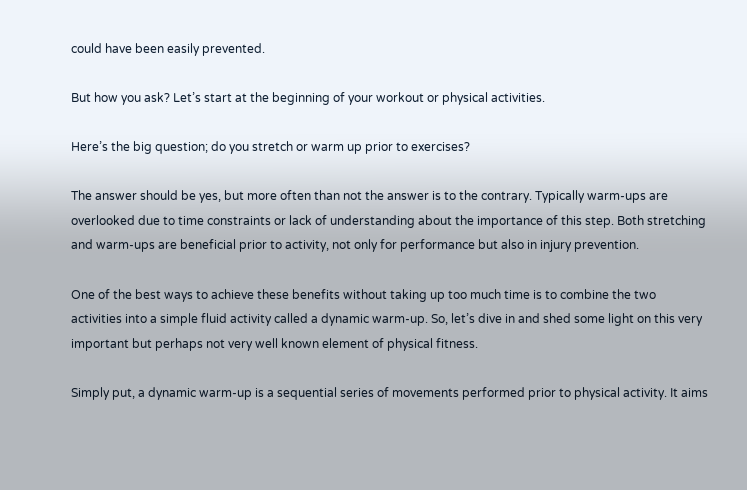could have been easily prevented.

But how you ask? Let’s start at the beginning of your workout or physical activities.

Here’s the big question; do you stretch or warm up prior to exercises?

The answer should be yes, but more often than not the answer is to the contrary. Typically warm-ups are overlooked due to time constraints or lack of understanding about the importance of this step. Both stretching and warm-ups are beneficial prior to activity, not only for performance but also in injury prevention.

One of the best ways to achieve these benefits without taking up too much time is to combine the two activities into a simple fluid activity called a dynamic warm-up. So, let’s dive in and shed some light on this very important but perhaps not very well known element of physical fitness.

Simply put, a dynamic warm-up is a sequential series of movements performed prior to physical activity. It aims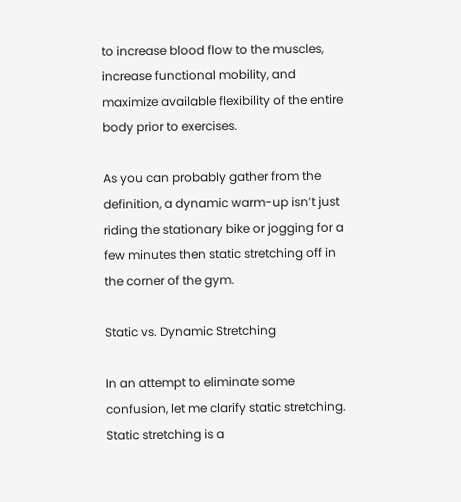to increase blood flow to the muscles, increase functional mobility, and maximize available flexibility of the entire body prior to exercises.

As you can probably gather from the definition, a dynamic warm-up isn’t just riding the stationary bike or jogging for a few minutes then static stretching off in the corner of the gym.

Static vs. Dynamic Stretching

In an attempt to eliminate some confusion, let me clarify static stretching. Static stretching is a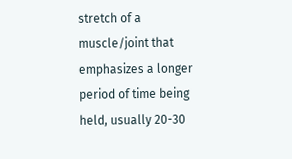stretch of a muscle/joint that emphasizes a longer period of time being held, usually 20-30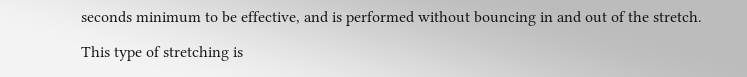seconds minimum to be effective, and is performed without bouncing in and out of the stretch.

This type of stretching is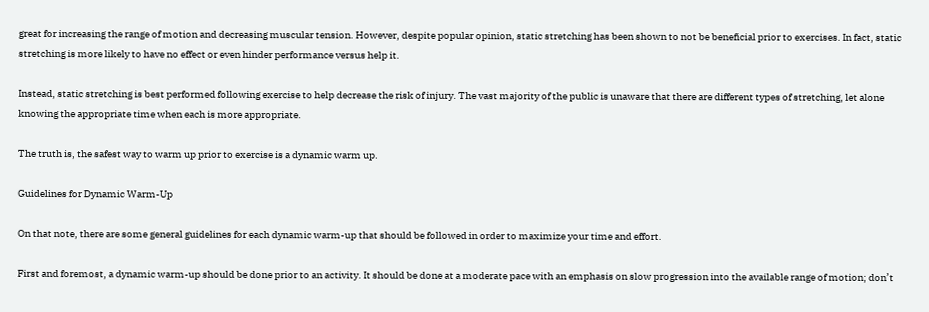great for increasing the range of motion and decreasing muscular tension. However, despite popular opinion, static stretching has been shown to not be beneficial prior to exercises. In fact, static stretching is more likely to have no effect or even hinder performance versus help it.

Instead, static stretching is best performed following exercise to help decrease the risk of injury. The vast majority of the public is unaware that there are different types of stretching, let alone knowing the appropriate time when each is more appropriate.

The truth is, the safest way to warm up prior to exercise is a dynamic warm up.

Guidelines for Dynamic Warm-Up

On that note, there are some general guidelines for each dynamic warm-up that should be followed in order to maximize your time and effort.

First and foremost, a dynamic warm-up should be done prior to an activity. It should be done at a moderate pace with an emphasis on slow progression into the available range of motion; don’t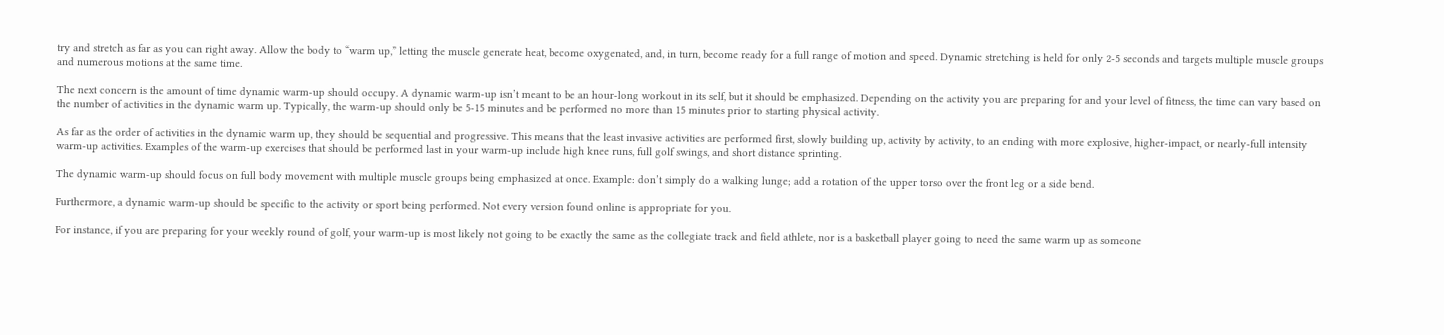try and stretch as far as you can right away. Allow the body to “warm up,” letting the muscle generate heat, become oxygenated, and, in turn, become ready for a full range of motion and speed. Dynamic stretching is held for only 2-5 seconds and targets multiple muscle groups and numerous motions at the same time.

The next concern is the amount of time dynamic warm-up should occupy. A dynamic warm-up isn’t meant to be an hour-long workout in its self, but it should be emphasized. Depending on the activity you are preparing for and your level of fitness, the time can vary based on the number of activities in the dynamic warm up. Typically, the warm-up should only be 5-15 minutes and be performed no more than 15 minutes prior to starting physical activity.

As far as the order of activities in the dynamic warm up, they should be sequential and progressive. This means that the least invasive activities are performed first, slowly building up, activity by activity, to an ending with more explosive, higher-impact, or nearly-full intensity warm-up activities. Examples of the warm-up exercises that should be performed last in your warm-up include high knee runs, full golf swings, and short distance sprinting.

The dynamic warm-up should focus on full body movement with multiple muscle groups being emphasized at once. Example: don’t simply do a walking lunge; add a rotation of the upper torso over the front leg or a side bend.

Furthermore, a dynamic warm-up should be specific to the activity or sport being performed. Not every version found online is appropriate for you.

For instance, if you are preparing for your weekly round of golf, your warm-up is most likely not going to be exactly the same as the collegiate track and field athlete, nor is a basketball player going to need the same warm up as someone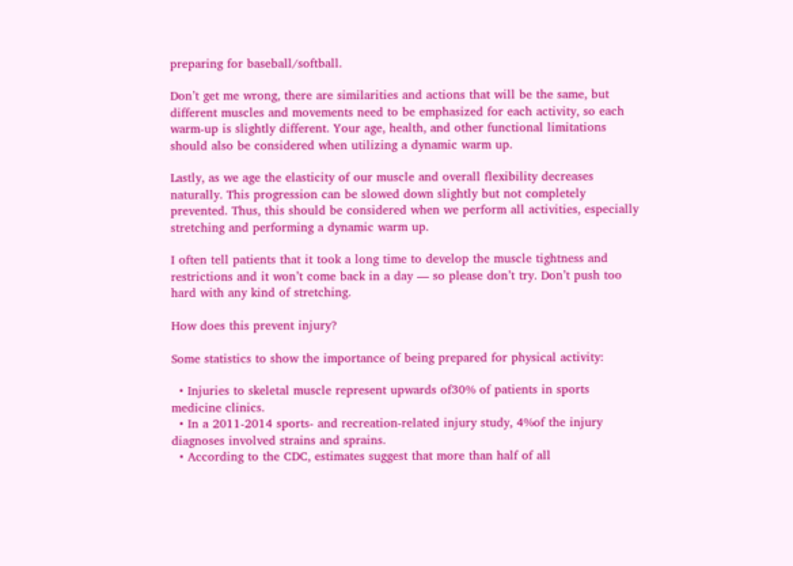preparing for baseball/softball.

Don’t get me wrong, there are similarities and actions that will be the same, but different muscles and movements need to be emphasized for each activity, so each warm-up is slightly different. Your age, health, and other functional limitations should also be considered when utilizing a dynamic warm up.

Lastly, as we age the elasticity of our muscle and overall flexibility decreases naturally. This progression can be slowed down slightly but not completely prevented. Thus, this should be considered when we perform all activities, especially stretching and performing a dynamic warm up.

I often tell patients that it took a long time to develop the muscle tightness and restrictions and it won’t come back in a day — so please don’t try. Don’t push too hard with any kind of stretching.

How does this prevent injury?

Some statistics to show the importance of being prepared for physical activity:

  • Injuries to skeletal muscle represent upwards of30% of patients in sports medicine clinics.
  • In a 2011-2014 sports- and recreation-related injury study, 4%of the injury diagnoses involved strains and sprains.
  • According to the CDC, estimates suggest that more than half of all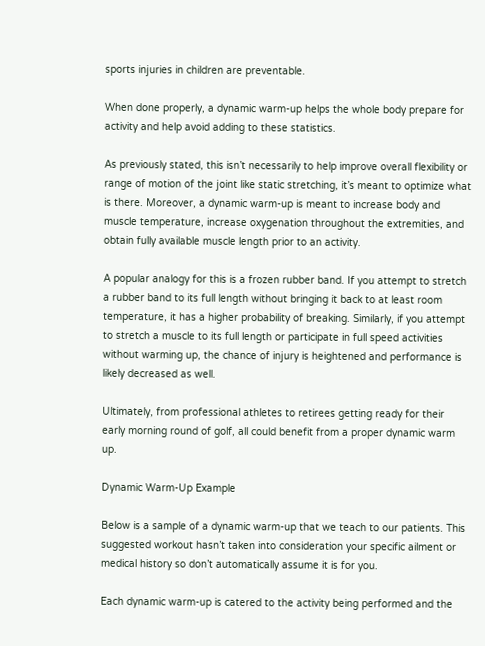sports injuries in children are preventable.

When done properly, a dynamic warm-up helps the whole body prepare for activity and help avoid adding to these statistics.

As previously stated, this isn’t necessarily to help improve overall flexibility or range of motion of the joint like static stretching, it’s meant to optimize what is there. Moreover, a dynamic warm-up is meant to increase body and muscle temperature, increase oxygenation throughout the extremities, and obtain fully available muscle length prior to an activity.

A popular analogy for this is a frozen rubber band. If you attempt to stretch a rubber band to its full length without bringing it back to at least room temperature, it has a higher probability of breaking. Similarly, if you attempt to stretch a muscle to its full length or participate in full speed activities without warming up, the chance of injury is heightened and performance is likely decreased as well.

Ultimately, from professional athletes to retirees getting ready for their early morning round of golf, all could benefit from a proper dynamic warm up.

Dynamic Warm-Up Example

Below is a sample of a dynamic warm-up that we teach to our patients. This suggested workout hasn’t taken into consideration your specific ailment or medical history so don’t automatically assume it is for you.

Each dynamic warm-up is catered to the activity being performed and the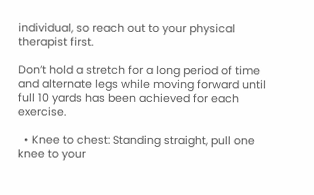individual, so reach out to your physical therapist first.

Don’t hold a stretch for a long period of time and alternate legs while moving forward until full 10 yards has been achieved for each exercise.

  • Knee to chest: Standing straight, pull one knee to your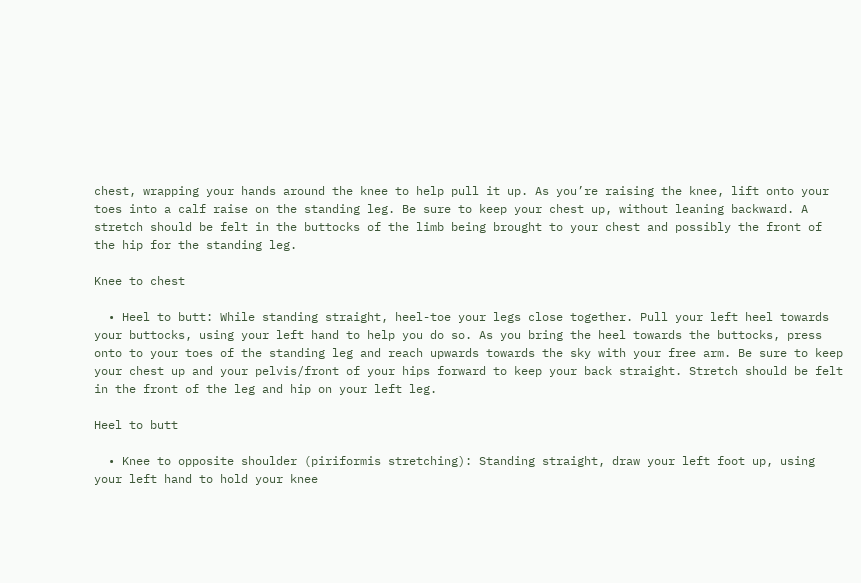chest, wrapping your hands around the knee to help pull it up. As you’re raising the knee, lift onto your toes into a calf raise on the standing leg. Be sure to keep your chest up, without leaning backward. A stretch should be felt in the buttocks of the limb being brought to your chest and possibly the front of the hip for the standing leg.

Knee to chest

  • Heel to butt: While standing straight, heel-toe your legs close together. Pull your left heel towards your buttocks, using your left hand to help you do so. As you bring the heel towards the buttocks, press onto to your toes of the standing leg and reach upwards towards the sky with your free arm. Be sure to keep your chest up and your pelvis/front of your hips forward to keep your back straight. Stretch should be felt in the front of the leg and hip on your left leg.

Heel to butt

  • Knee to opposite shoulder (piriformis stretching): Standing straight, draw your left foot up, using your left hand to hold your knee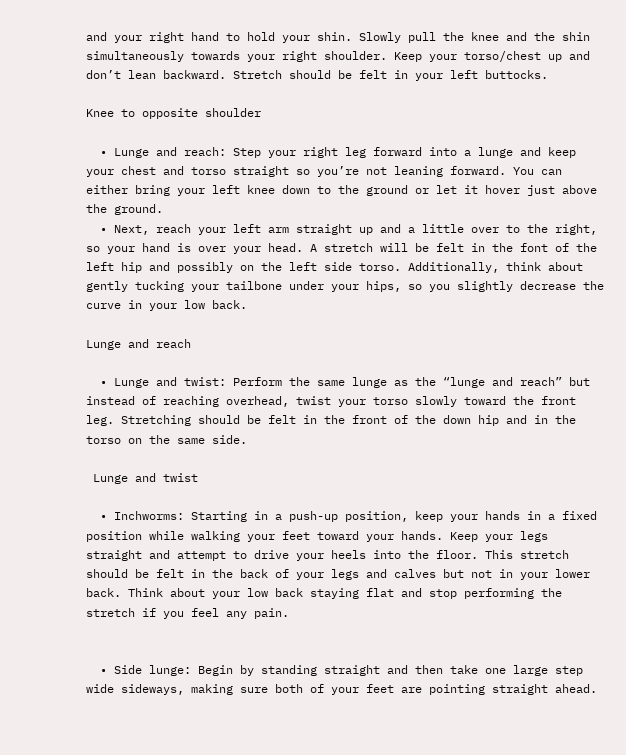and your right hand to hold your shin. Slowly pull the knee and the shin simultaneously towards your right shoulder. Keep your torso/chest up and don’t lean backward. Stretch should be felt in your left buttocks.

Knee to opposite shoulder

  • Lunge and reach: Step your right leg forward into a lunge and keep your chest and torso straight so you’re not leaning forward. You can either bring your left knee down to the ground or let it hover just above the ground.
  • Next, reach your left arm straight up and a little over to the right, so your hand is over your head. A stretch will be felt in the font of the left hip and possibly on the left side torso. Additionally, think about gently tucking your tailbone under your hips, so you slightly decrease the curve in your low back.

Lunge and reach

  • Lunge and twist: Perform the same lunge as the “lunge and reach” but instead of reaching overhead, twist your torso slowly toward the front leg. Stretching should be felt in the front of the down hip and in the torso on the same side.

 Lunge and twist

  • Inchworms: Starting in a push-up position, keep your hands in a fixed position while walking your feet toward your hands. Keep your legs straight and attempt to drive your heels into the floor. This stretch should be felt in the back of your legs and calves but not in your lower back. Think about your low back staying flat and stop performing the stretch if you feel any pain.


  • Side lunge: Begin by standing straight and then take one large step wide sideways, making sure both of your feet are pointing straight ahead.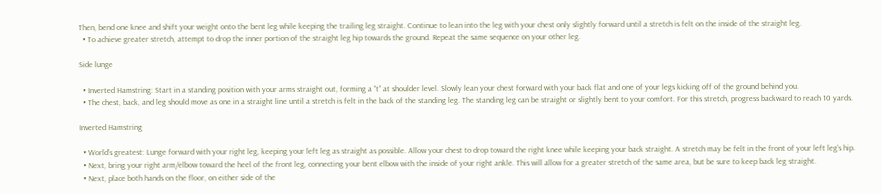Then, bend one knee and shift your weight onto the bent leg while keeping the trailing leg straight. Continue to lean into the leg with your chest only slightly forward until a stretch is felt on the inside of the straight leg.
  • To achieve greater stretch, attempt to drop the inner portion of the straight leg hip towards the ground. Repeat the same sequence on your other leg.

Side lunge

  • Inverted Hamstring: Start in a standing position with your arms straight out, forming a “t” at shoulder level. Slowly lean your chest forward with your back flat and one of your legs kicking off of the ground behind you.
  • The chest, back, and leg should move as one in a straight line until a stretch is felt in the back of the standing leg. The standing leg can be straight or slightly bent to your comfort. For this stretch, progress backward to reach 10 yards.

Inverted Hamstring

  • World’s greatest: Lunge forward with your right leg, keeping your left leg as straight as possible. Allow your chest to drop toward the right knee while keeping your back straight. A stretch may be felt in the front of your left leg’s hip.
  • Next, bring your right arm/elbow toward the heel of the front leg, connecting your bent elbow with the inside of your right ankle. This will allow for a greater stretch of the same area, but be sure to keep back leg straight.
  • Next, place both hands on the floor, on either side of the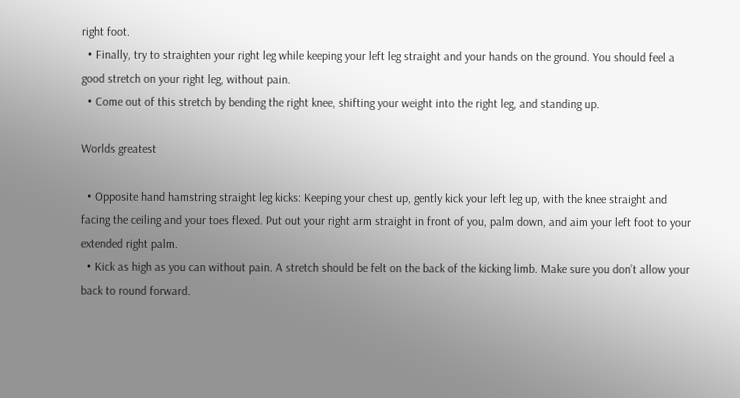right foot.
  • Finally, try to straighten your right leg while keeping your left leg straight and your hands on the ground. You should feel a good stretch on your right leg, without pain.
  • Come out of this stretch by bending the right knee, shifting your weight into the right leg, and standing up.

Worlds greatest

  • Opposite hand hamstring straight leg kicks: Keeping your chest up, gently kick your left leg up, with the knee straight and facing the ceiling and your toes flexed. Put out your right arm straight in front of you, palm down, and aim your left foot to your extended right palm.
  • Kick as high as you can without pain. A stretch should be felt on the back of the kicking limb. Make sure you don’t allow your back to round forward.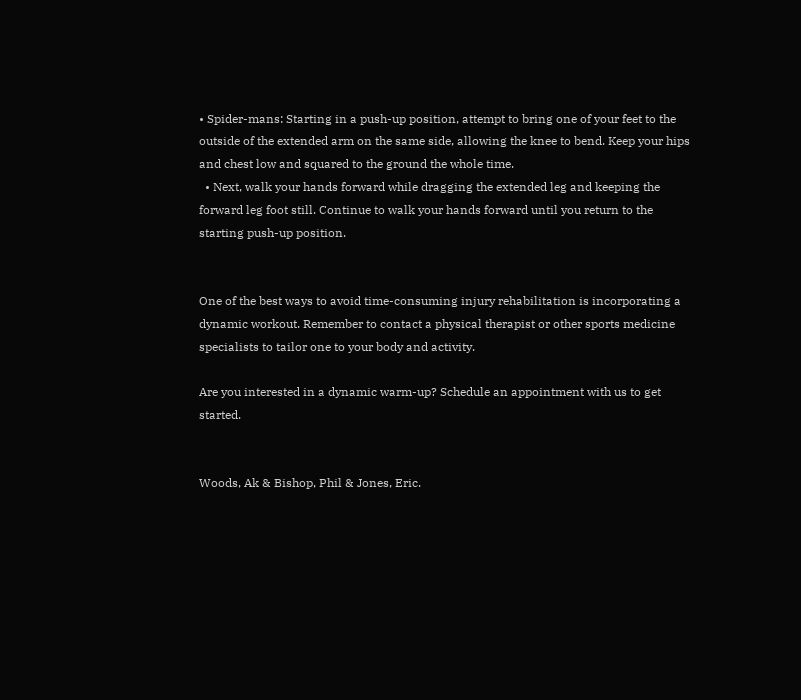• Spider-mans: Starting in a push-up position, attempt to bring one of your feet to the outside of the extended arm on the same side, allowing the knee to bend. Keep your hips and chest low and squared to the ground the whole time.
  • Next, walk your hands forward while dragging the extended leg and keeping the forward leg foot still. Continue to walk your hands forward until you return to the starting push-up position.


One of the best ways to avoid time-consuming injury rehabilitation is incorporating a dynamic workout. Remember to contact a physical therapist or other sports medicine specialists to tailor one to your body and activity.

Are you interested in a dynamic warm-up? Schedule an appointment with us to get started.


Woods, Ak & Bishop, Phil & Jones, Eric.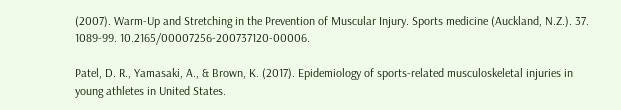(2007). Warm-Up and Stretching in the Prevention of Muscular Injury. Sports medicine (Auckland, N.Z.). 37. 1089-99. 10.2165/00007256-200737120-00006.

Patel, D. R., Yamasaki, A., & Brown, K. (2017). Epidemiology of sports-related musculoskeletal injuries in young athletes in United States.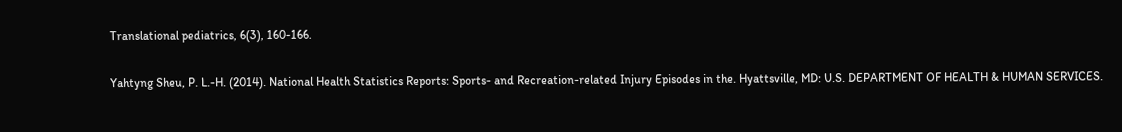Translational pediatrics, 6(3), 160-166.

Yahtyng Sheu, P. L.-H. (2014). National Health Statistics Reports: Sports- and Recreation-related Injury Episodes in the. Hyattsville, MD: U.S. DEPARTMENT OF HEALTH & HUMAN SERVICES.